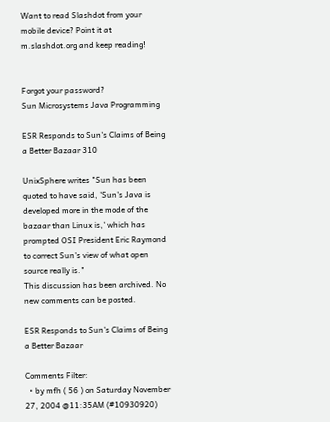Want to read Slashdot from your mobile device? Point it at m.slashdot.org and keep reading!


Forgot your password?
Sun Microsystems Java Programming

ESR Responds to Sun's Claims of Being a Better Bazaar 310

UnixSphere writes "Sun has been quoted to have said, 'Sun's Java is developed more in the mode of the bazaar than Linux is,' which has prompted OSI President Eric Raymond to correct Sun's view of what open source really is."
This discussion has been archived. No new comments can be posted.

ESR Responds to Sun's Claims of Being a Better Bazaar

Comments Filter:
  • by mfh ( 56 ) on Saturday November 27, 2004 @11:35AM (#10930920)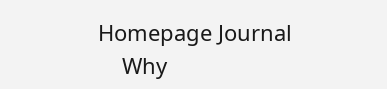Homepage Journal
    Why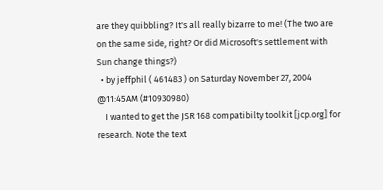are they quibbling? It's all really bizarre to me! (The two are on the same side, right? Or did Microsoft's settlement with Sun change things?)
  • by jeffphil ( 461483 ) on Saturday November 27, 2004 @11:45AM (#10930980)
    I wanted to get the JSR 168 compatibilty toolkit [jcp.org] for research. Note the text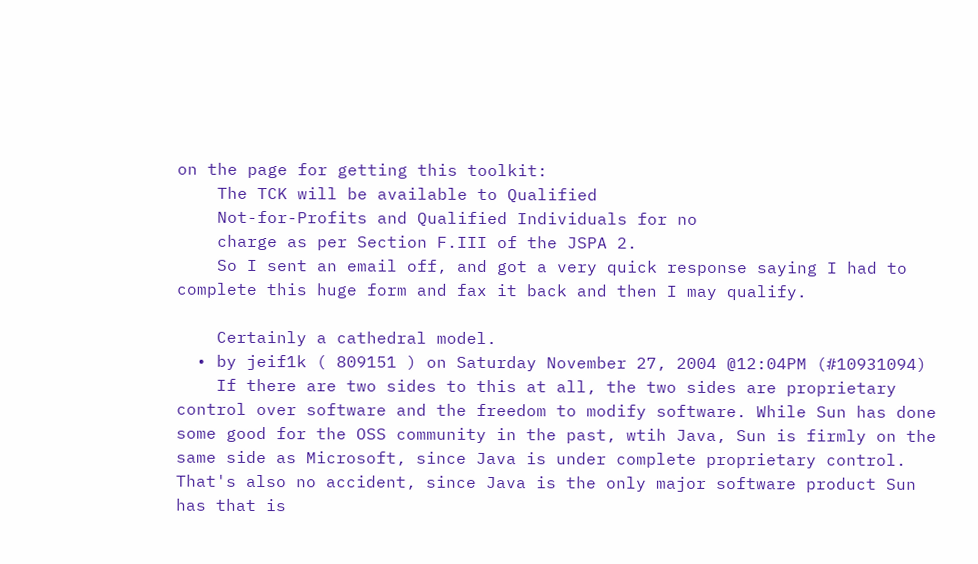on the page for getting this toolkit:
    The TCK will be available to Qualified
    Not-for-Profits and Qualified Individuals for no
    charge as per Section F.III of the JSPA 2.
    So I sent an email off, and got a very quick response saying I had to complete this huge form and fax it back and then I may qualify.

    Certainly a cathedral model.
  • by jeif1k ( 809151 ) on Saturday November 27, 2004 @12:04PM (#10931094)
    If there are two sides to this at all, the two sides are proprietary control over software and the freedom to modify software. While Sun has done some good for the OSS community in the past, wtih Java, Sun is firmly on the same side as Microsoft, since Java is under complete proprietary control. That's also no accident, since Java is the only major software product Sun has that is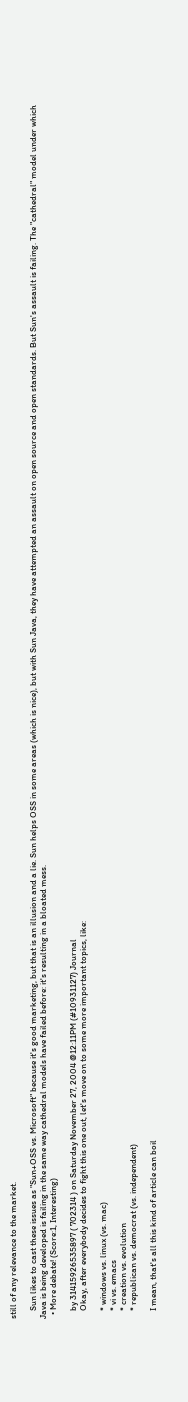still of any relevance to the market.

    Sun likes to cast these issues as "Sun+OSS vs. Microsoft" because it's good marketing, but that is an illusion and a lie. Sun helps OSS in some areas (which is nice), but with Sun Java, they have attempted an assault on open source and open standards. But Sun's assault is failing. The "cathedral" model under which Java is being developed is failing in the same way cathedral models have failed before: it's resulting in a bloated mess.
  • More debate! (Score:1, Interesting)

    by 31415926535897 ( 702314 ) on Saturday November 27, 2004 @12:11PM (#10931127) Journal
    Okay, after everybody decides to fight this one out, let's move on to some more important topics, like:

    * windows vs. linux (vs. mac)
    * vi vs. emacs
    * creation vs. evolution
    * republican vs. democrat (vs. independent)

    I mean, that's all this kind of article can boil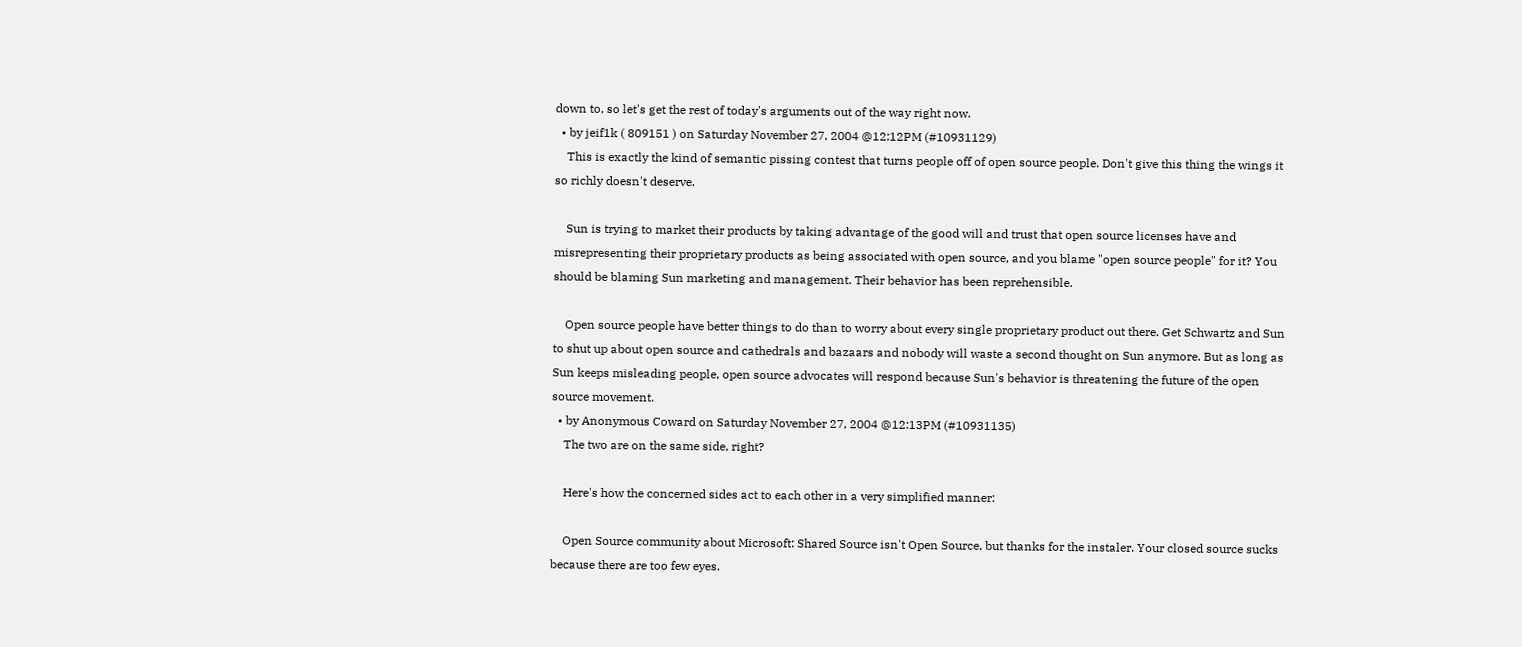down to, so let's get the rest of today's arguments out of the way right now.
  • by jeif1k ( 809151 ) on Saturday November 27, 2004 @12:12PM (#10931129)
    This is exactly the kind of semantic pissing contest that turns people off of open source people. Don't give this thing the wings it so richly doesn't deserve.

    Sun is trying to market their products by taking advantage of the good will and trust that open source licenses have and misrepresenting their proprietary products as being associated with open source, and you blame "open source people" for it? You should be blaming Sun marketing and management. Their behavior has been reprehensible.

    Open source people have better things to do than to worry about every single proprietary product out there. Get Schwartz and Sun to shut up about open source and cathedrals and bazaars and nobody will waste a second thought on Sun anymore. But as long as Sun keeps misleading people, open source advocates will respond because Sun's behavior is threatening the future of the open source movement.
  • by Anonymous Coward on Saturday November 27, 2004 @12:13PM (#10931135)
    The two are on the same side, right?

    Here's how the concerned sides act to each other in a very simplified manner:

    Open Source community about Microsoft: Shared Source isn't Open Source, but thanks for the instaler. Your closed source sucks because there are too few eyes.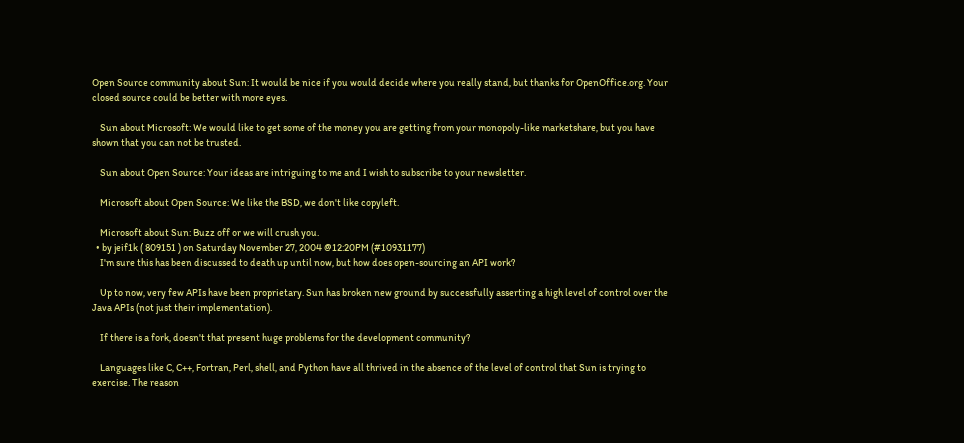Open Source community about Sun: It would be nice if you would decide where you really stand, but thanks for OpenOffice.org. Your closed source could be better with more eyes.

    Sun about Microsoft: We would like to get some of the money you are getting from your monopoly-like marketshare, but you have shown that you can not be trusted.

    Sun about Open Source: Your ideas are intriguing to me and I wish to subscribe to your newsletter.

    Microsoft about Open Source: We like the BSD, we don't like copyleft.

    Microsoft about Sun: Buzz off or we will crush you.
  • by jeif1k ( 809151 ) on Saturday November 27, 2004 @12:20PM (#10931177)
    I'm sure this has been discussed to death up until now, but how does open-sourcing an API work?

    Up to now, very few APIs have been proprietary. Sun has broken new ground by successfully asserting a high level of control over the Java APIs (not just their implementation).

    If there is a fork, doesn't that present huge problems for the development community?

    Languages like C, C++, Fortran, Perl, shell, and Python have all thrived in the absence of the level of control that Sun is trying to exercise. The reason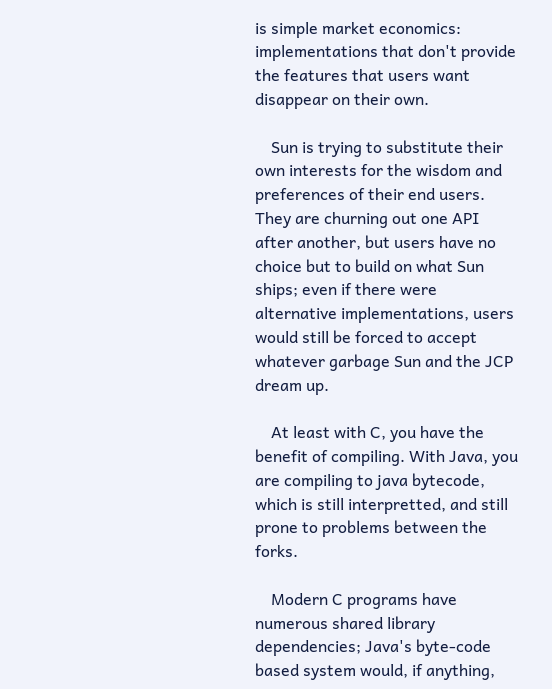is simple market economics: implementations that don't provide the features that users want disappear on their own.

    Sun is trying to substitute their own interests for the wisdom and preferences of their end users. They are churning out one API after another, but users have no choice but to build on what Sun ships; even if there were alternative implementations, users would still be forced to accept whatever garbage Sun and the JCP dream up.

    At least with C, you have the benefit of compiling. With Java, you are compiling to java bytecode, which is still interpretted, and still prone to problems between the forks.

    Modern C programs have numerous shared library dependencies; Java's byte-code based system would, if anything,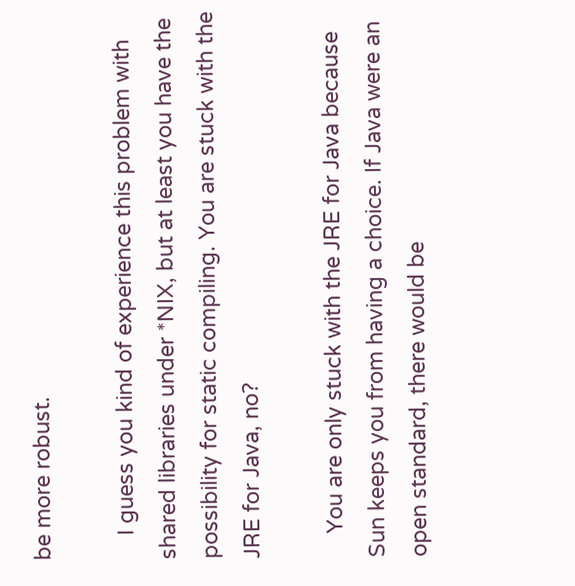be more robust.

    I guess you kind of experience this problem with shared libraries under *NIX, but at least you have the possibility for static compiling. You are stuck with the JRE for Java, no?

    You are only stuck with the JRE for Java because Sun keeps you from having a choice. If Java were an open standard, there would be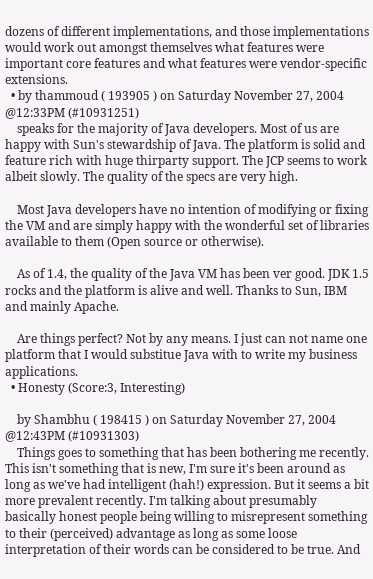dozens of different implementations, and those implementations would work out amongst themselves what features were important core features and what features were vendor-specific extensions.
  • by thammoud ( 193905 ) on Saturday November 27, 2004 @12:33PM (#10931251)
    speaks for the majority of Java developers. Most of us are happy with Sun's stewardship of Java. The platform is solid and feature rich with huge thirparty support. The JCP seems to work albeit slowly. The quality of the specs are very high.

    Most Java developers have no intention of modifying or fixing the VM and are simply happy with the wonderful set of libraries available to them (Open source or otherwise).

    As of 1.4, the quality of the Java VM has been ver good. JDK 1.5 rocks and the platform is alive and well. Thanks to Sun, IBM and mainly Apache.

    Are things perfect? Not by any means. I just can not name one platform that I would substitue Java with to write my business applications.
  • Honesty (Score:3, Interesting)

    by Shambhu ( 198415 ) on Saturday November 27, 2004 @12:43PM (#10931303)
    Things goes to something that has been bothering me recently. This isn't something that is new, I'm sure it's been around as long as we've had intelligent (hah!) expression. But it seems a bit more prevalent recently. I'm talking about presumably basically honest people being willing to misrepresent something to their (perceived) advantage as long as some loose interpretation of their words can be considered to be true. And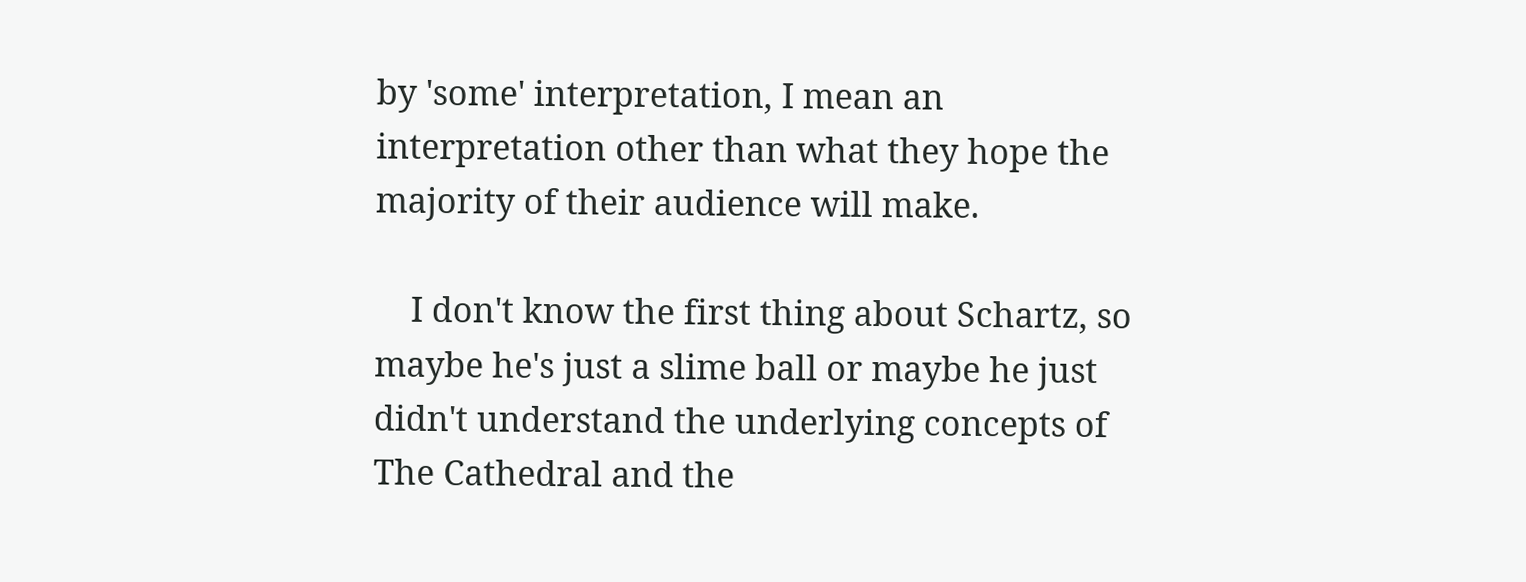by 'some' interpretation, I mean an interpretation other than what they hope the majority of their audience will make.

    I don't know the first thing about Schartz, so maybe he's just a slime ball or maybe he just didn't understand the underlying concepts of The Cathedral and the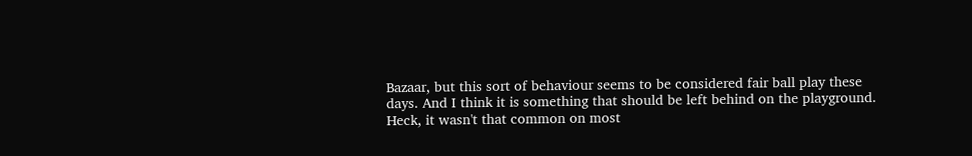Bazaar, but this sort of behaviour seems to be considered fair ball play these days. And I think it is something that should be left behind on the playground. Heck, it wasn't that common on most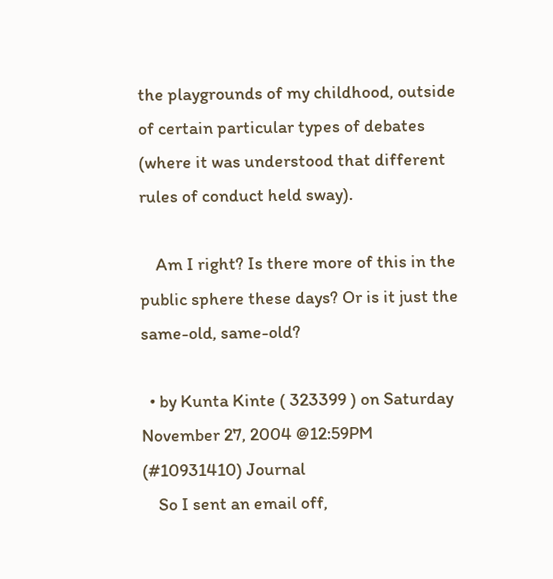the playgrounds of my childhood, outside of certain particular types of debates (where it was understood that different rules of conduct held sway).

    Am I right? Is there more of this in the public sphere these days? Or is it just the same-old, same-old?

  • by Kunta Kinte ( 323399 ) on Saturday November 27, 2004 @12:59PM (#10931410) Journal
    So I sent an email off,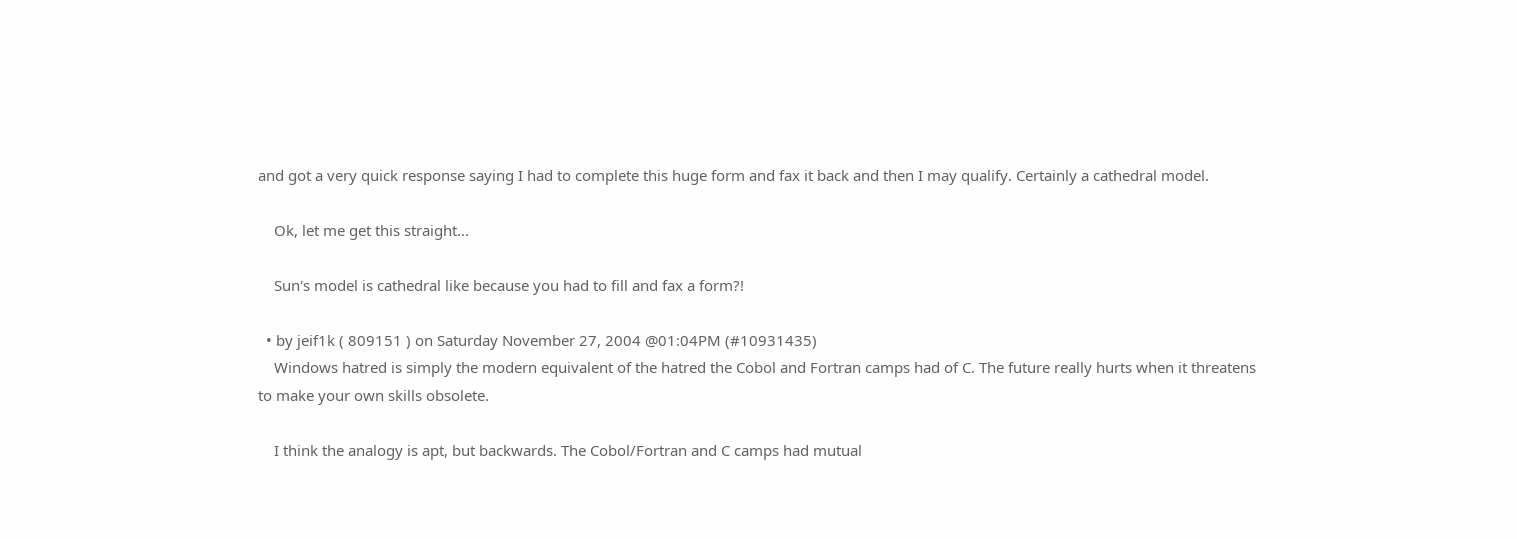and got a very quick response saying I had to complete this huge form and fax it back and then I may qualify. Certainly a cathedral model.

    Ok, let me get this straight...

    Sun's model is cathedral like because you had to fill and fax a form?!

  • by jeif1k ( 809151 ) on Saturday November 27, 2004 @01:04PM (#10931435)
    Windows hatred is simply the modern equivalent of the hatred the Cobol and Fortran camps had of C. The future really hurts when it threatens to make your own skills obsolete.

    I think the analogy is apt, but backwards. The Cobol/Fortran and C camps had mutual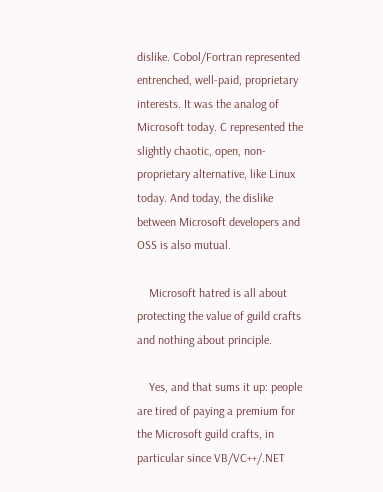dislike. Cobol/Fortran represented entrenched, well-paid, proprietary interests. It was the analog of Microsoft today. C represented the slightly chaotic, open, non-proprietary alternative, like Linux today. And today, the dislike between Microsoft developers and OSS is also mutual.

    Microsoft hatred is all about protecting the value of guild crafts and nothing about principle.

    Yes, and that sums it up: people are tired of paying a premium for the Microsoft guild crafts, in particular since VB/VC++/.NET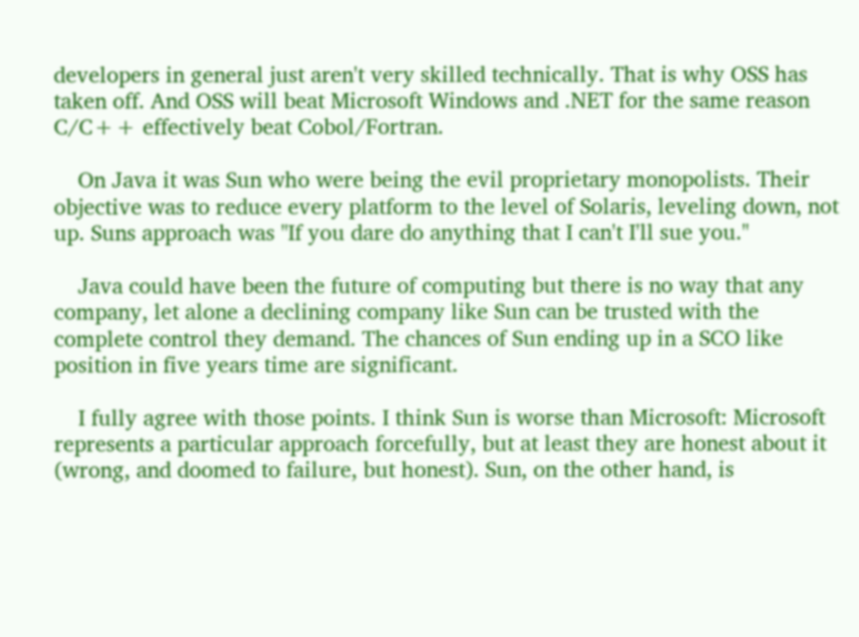developers in general just aren't very skilled technically. That is why OSS has taken off. And OSS will beat Microsoft Windows and .NET for the same reason C/C++ effectively beat Cobol/Fortran.

    On Java it was Sun who were being the evil proprietary monopolists. Their objective was to reduce every platform to the level of Solaris, leveling down, not up. Suns approach was "If you dare do anything that I can't I'll sue you."

    Java could have been the future of computing but there is no way that any company, let alone a declining company like Sun can be trusted with the complete control they demand. The chances of Sun ending up in a SCO like position in five years time are significant.

    I fully agree with those points. I think Sun is worse than Microsoft: Microsoft represents a particular approach forcefully, but at least they are honest about it (wrong, and doomed to failure, but honest). Sun, on the other hand, is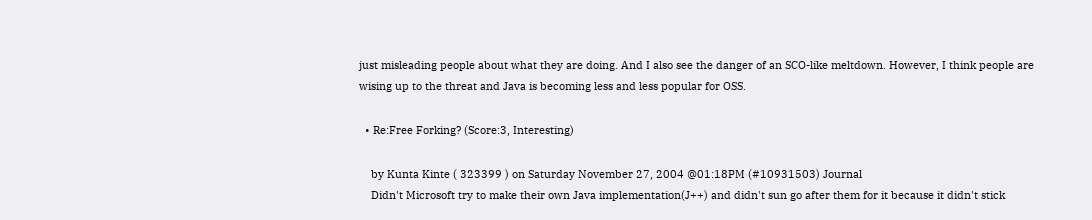just misleading people about what they are doing. And I also see the danger of an SCO-like meltdown. However, I think people are wising up to the threat and Java is becoming less and less popular for OSS.

  • Re:Free Forking? (Score:3, Interesting)

    by Kunta Kinte ( 323399 ) on Saturday November 27, 2004 @01:18PM (#10931503) Journal
    Didn't Microsoft try to make their own Java implementation(J++) and didn't sun go after them for it because it didn't stick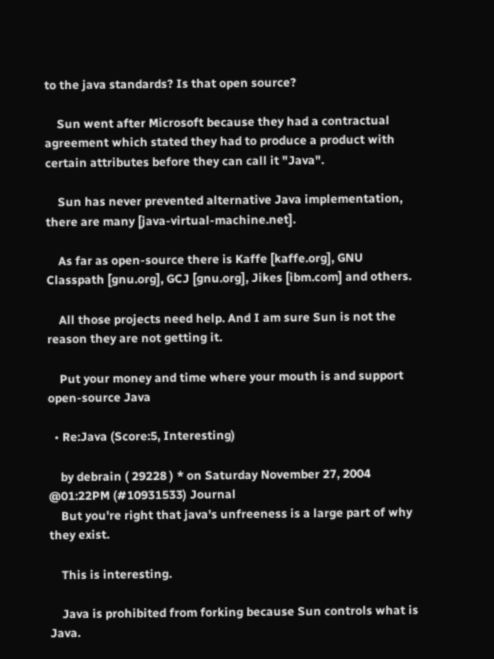to the java standards? Is that open source?

    Sun went after Microsoft because they had a contractual agreement which stated they had to produce a product with certain attributes before they can call it "Java".

    Sun has never prevented alternative Java implementation, there are many [java-virtual-machine.net].

    As far as open-source there is Kaffe [kaffe.org], GNU Classpath [gnu.org], GCJ [gnu.org], Jikes [ibm.com] and others.

    All those projects need help. And I am sure Sun is not the reason they are not getting it.

    Put your money and time where your mouth is and support open-source Java

  • Re:Java (Score:5, Interesting)

    by debrain ( 29228 ) * on Saturday November 27, 2004 @01:22PM (#10931533) Journal
    But you're right that java's unfreeness is a large part of why they exist.

    This is interesting.

    Java is prohibited from forking because Sun controls what is Java.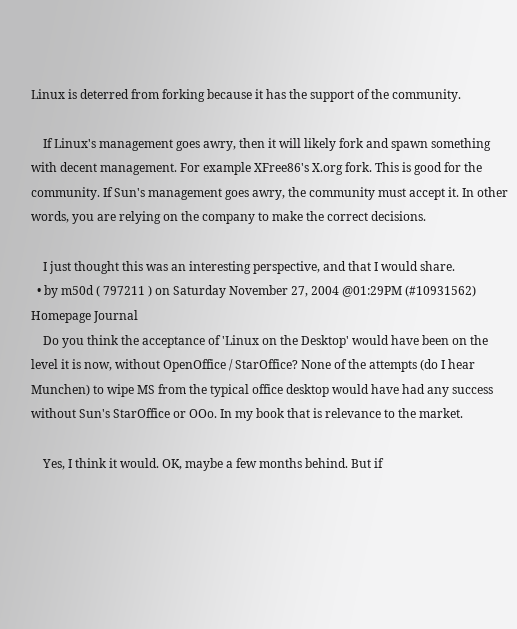Linux is deterred from forking because it has the support of the community.

    If Linux's management goes awry, then it will likely fork and spawn something with decent management. For example XFree86's X.org fork. This is good for the community. If Sun's management goes awry, the community must accept it. In other words, you are relying on the company to make the correct decisions.

    I just thought this was an interesting perspective, and that I would share.
  • by m50d ( 797211 ) on Saturday November 27, 2004 @01:29PM (#10931562) Homepage Journal
    Do you think the acceptance of 'Linux on the Desktop' would have been on the level it is now, without OpenOffice / StarOffice? None of the attempts (do I hear Munchen) to wipe MS from the typical office desktop would have had any success without Sun's StarOffice or OOo. In my book that is relevance to the market.

    Yes, I think it would. OK, maybe a few months behind. But if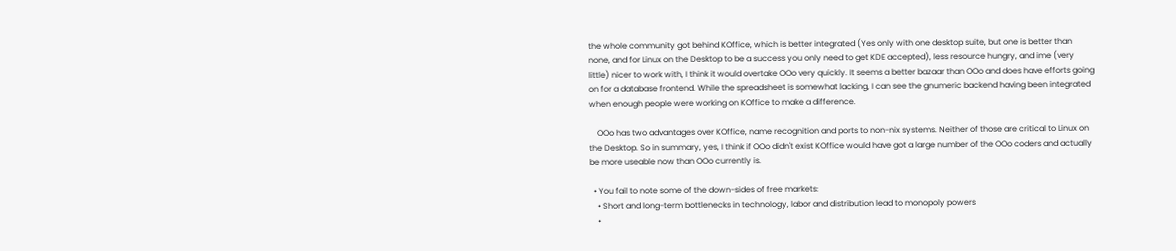the whole community got behind KOffice, which is better integrated (Yes only with one desktop suite, but one is better than none, and for Linux on the Desktop to be a success you only need to get KDE accepted), less resource hungry, and ime (very little) nicer to work with, I think it would overtake OOo very quickly. It seems a better bazaar than OOo and does have efforts going on for a database frontend. While the spreadsheet is somewhat lacking, I can see the gnumeric backend having been integrated when enough people were working on KOffice to make a difference.

    OOo has two advantages over KOffice, name recognition and ports to non-nix systems. Neither of those are critical to Linux on the Desktop. So in summary, yes, I think if OOo didn't exist KOffice would have got a large number of the OOo coders and actually be more useable now than OOo currently is.

  • You fail to note some of the down-sides of free markets:
    • Short and long-term bottlenecks in technology, labor and distribution lead to monopoly powers
    •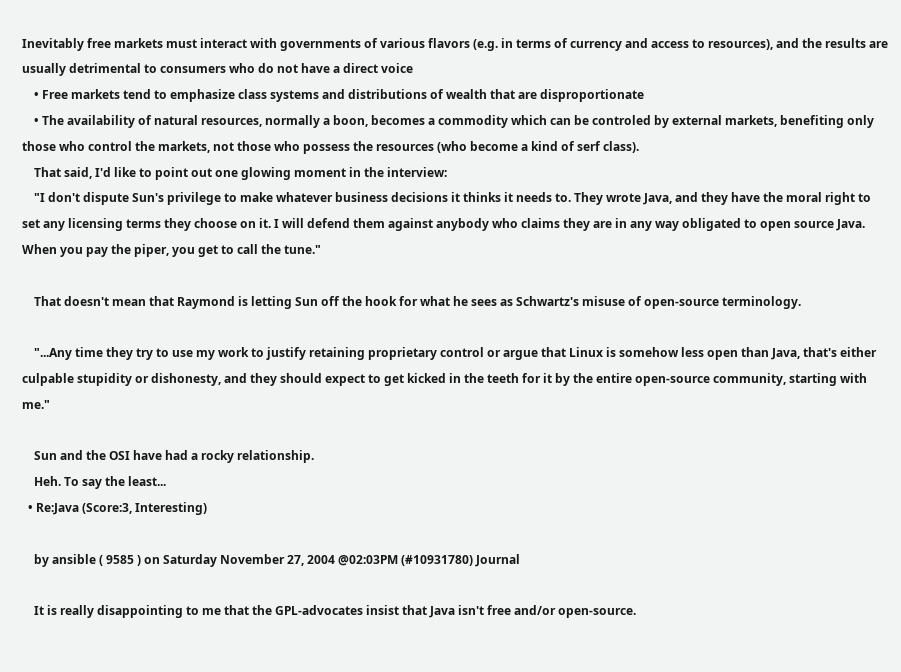Inevitably free markets must interact with governments of various flavors (e.g. in terms of currency and access to resources), and the results are usually detrimental to consumers who do not have a direct voice
    • Free markets tend to emphasize class systems and distributions of wealth that are disproportionate
    • The availability of natural resources, normally a boon, becomes a commodity which can be controled by external markets, benefiting only those who control the markets, not those who possess the resources (who become a kind of serf class).
    That said, I'd like to point out one glowing moment in the interview:
    "I don't dispute Sun's privilege to make whatever business decisions it thinks it needs to. They wrote Java, and they have the moral right to set any licensing terms they choose on it. I will defend them against anybody who claims they are in any way obligated to open source Java. When you pay the piper, you get to call the tune."

    That doesn't mean that Raymond is letting Sun off the hook for what he sees as Schwartz's misuse of open-source terminology.

    "...Any time they try to use my work to justify retaining proprietary control or argue that Linux is somehow less open than Java, that's either culpable stupidity or dishonesty, and they should expect to get kicked in the teeth for it by the entire open-source community, starting with me."

    Sun and the OSI have had a rocky relationship.
    Heh. To say the least...
  • Re:Java (Score:3, Interesting)

    by ansible ( 9585 ) on Saturday November 27, 2004 @02:03PM (#10931780) Journal

    It is really disappointing to me that the GPL-advocates insist that Java isn't free and/or open-source.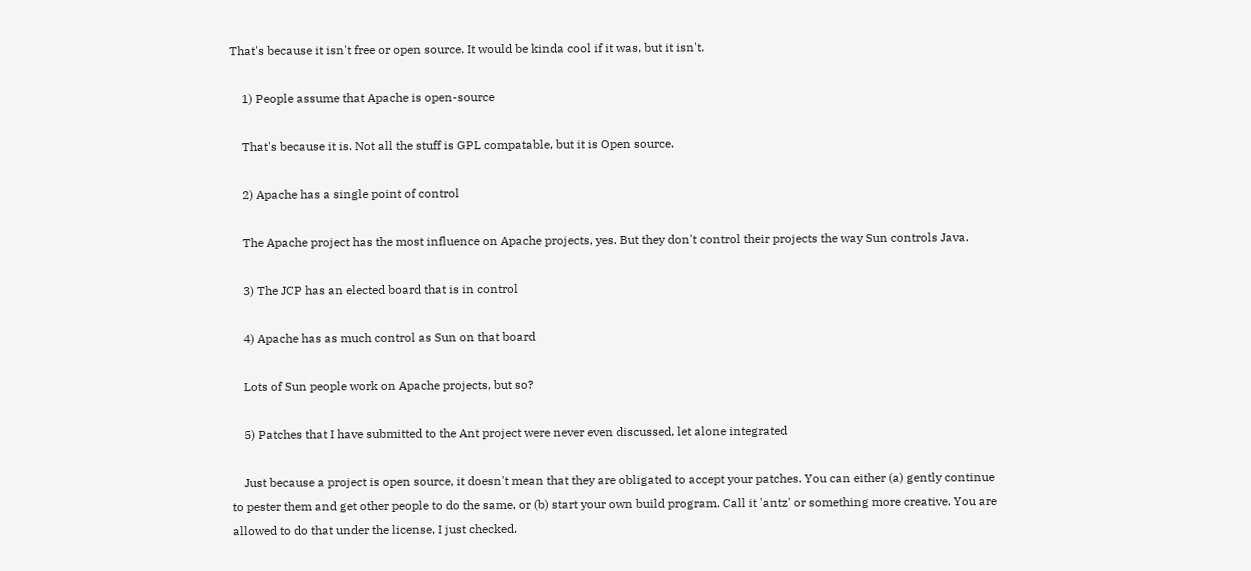That's because it isn't free or open source. It would be kinda cool if it was, but it isn't.

    1) People assume that Apache is open-source

    That's because it is. Not all the stuff is GPL compatable, but it is Open source.

    2) Apache has a single point of control

    The Apache project has the most influence on Apache projects, yes. But they don't control their projects the way Sun controls Java.

    3) The JCP has an elected board that is in control

    4) Apache has as much control as Sun on that board

    Lots of Sun people work on Apache projects, but so?

    5) Patches that I have submitted to the Ant project were never even discussed, let alone integrated

    Just because a project is open source, it doesn't mean that they are obligated to accept your patches. You can either (a) gently continue to pester them and get other people to do the same, or (b) start your own build program. Call it 'antz' or something more creative. You are allowed to do that under the license, I just checked.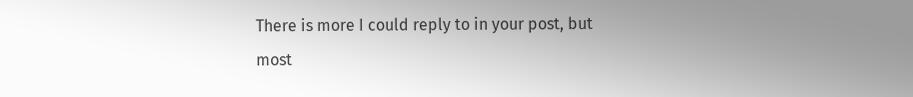There is more I could reply to in your post, but most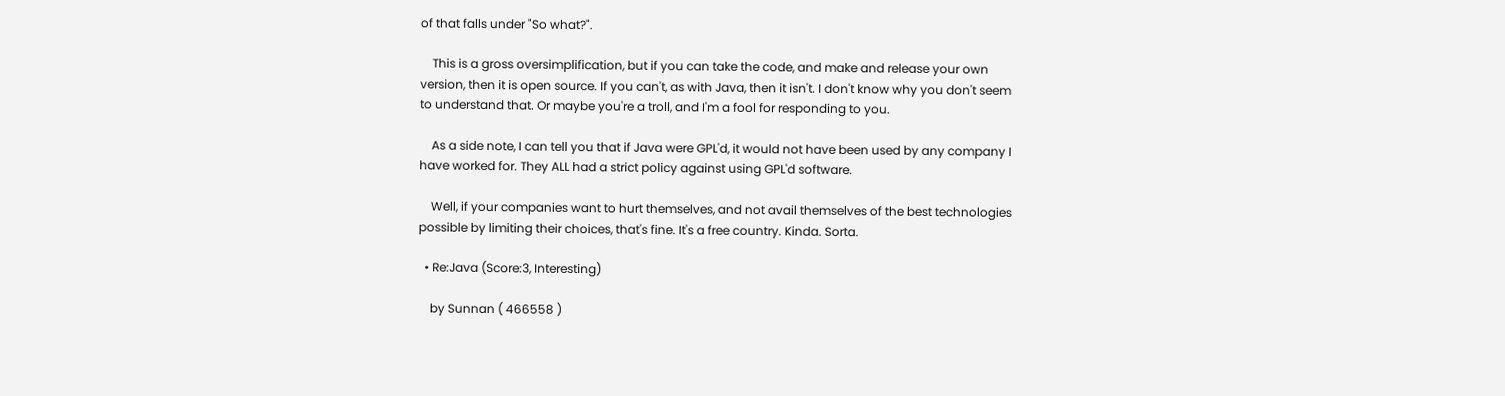of that falls under "So what?".

    This is a gross oversimplification, but if you can take the code, and make and release your own version, then it is open source. If you can't, as with Java, then it isn't. I don't know why you don't seem to understand that. Or maybe you're a troll, and I'm a fool for responding to you.

    As a side note, I can tell you that if Java were GPL'd, it would not have been used by any company I have worked for. They ALL had a strict policy against using GPL'd software.

    Well, if your companies want to hurt themselves, and not avail themselves of the best technologies possible by limiting their choices, that's fine. It's a free country. Kinda. Sorta.

  • Re:Java (Score:3, Interesting)

    by Sunnan ( 466558 )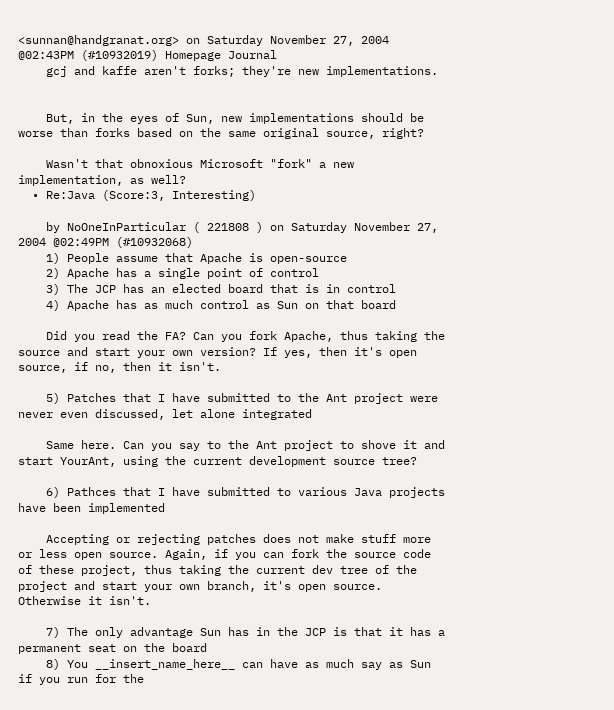<sunnan@handgranat.org> on Saturday November 27, 2004 @02:43PM (#10932019) Homepage Journal
    gcj and kaffe aren't forks; they're new implementations.


    But, in the eyes of Sun, new implementations should be worse than forks based on the same original source, right?

    Wasn't that obnoxious Microsoft "fork" a new implementation, as well?
  • Re:Java (Score:3, Interesting)

    by NoOneInParticular ( 221808 ) on Saturday November 27, 2004 @02:49PM (#10932068)
    1) People assume that Apache is open-source
    2) Apache has a single point of control
    3) The JCP has an elected board that is in control
    4) Apache has as much control as Sun on that board

    Did you read the FA? Can you fork Apache, thus taking the source and start your own version? If yes, then it's open source, if no, then it isn't.

    5) Patches that I have submitted to the Ant project were never even discussed, let alone integrated

    Same here. Can you say to the Ant project to shove it and start YourAnt, using the current development source tree?

    6) Pathces that I have submitted to various Java projects have been implemented

    Accepting or rejecting patches does not make stuff more or less open source. Again, if you can fork the source code of these project, thus taking the current dev tree of the project and start your own branch, it's open source. Otherwise it isn't.

    7) The only advantage Sun has in the JCP is that it has a permanent seat on the board
    8) You __insert_name_here__ can have as much say as Sun if you run for the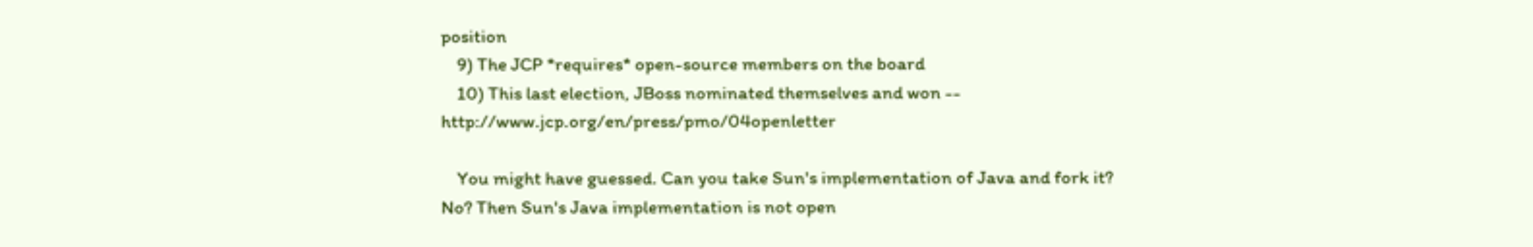position
    9) The JCP *requires* open-source members on the board
    10) This last election, JBoss nominated themselves and won -- http://www.jcp.org/en/press/pmo/04openletter

    You might have guessed. Can you take Sun's implementation of Java and fork it? No? Then Sun's Java implementation is not open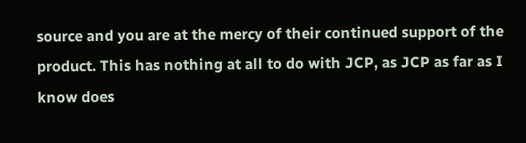source and you are at the mercy of their continued support of the product. This has nothing at all to do with JCP, as JCP as far as I know does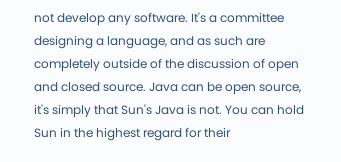not develop any software. It's a committee designing a language, and as such are completely outside of the discussion of open and closed source. Java can be open source, it's simply that Sun's Java is not. You can hold Sun in the highest regard for their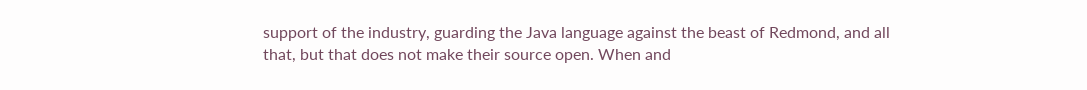support of the industry, guarding the Java language against the beast of Redmond, and all that, but that does not make their source open. When and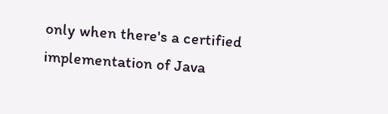only when there's a certified implementation of Java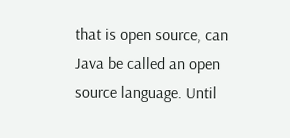that is open source, can Java be called an open source language. Until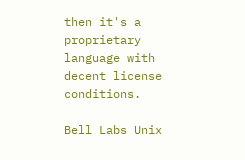then it's a proprietary language with decent license conditions.

Bell Labs Unix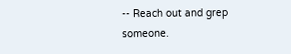-- Reach out and grep someone.